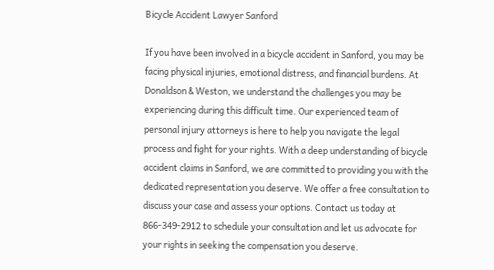Bicycle Accident Lawyer Sanford

If you have been involved in a bicycle accident in Sanford, you may be facing physical injuries, emotional distress, and financial burdens. At Donaldson & Weston, we understand the challenges you may be experiencing during this difficult time. Our experienced team of personal injury attorneys is here to help you navigate the legal process and fight for your rights. With a deep understanding of bicycle accident claims in Sanford, we are committed to providing you with the dedicated representation you deserve. We offer a free consultation to discuss your case and assess your options. Contact us today at 866-349-2912 to schedule your consultation and let us advocate for your rights in seeking the compensation you deserve.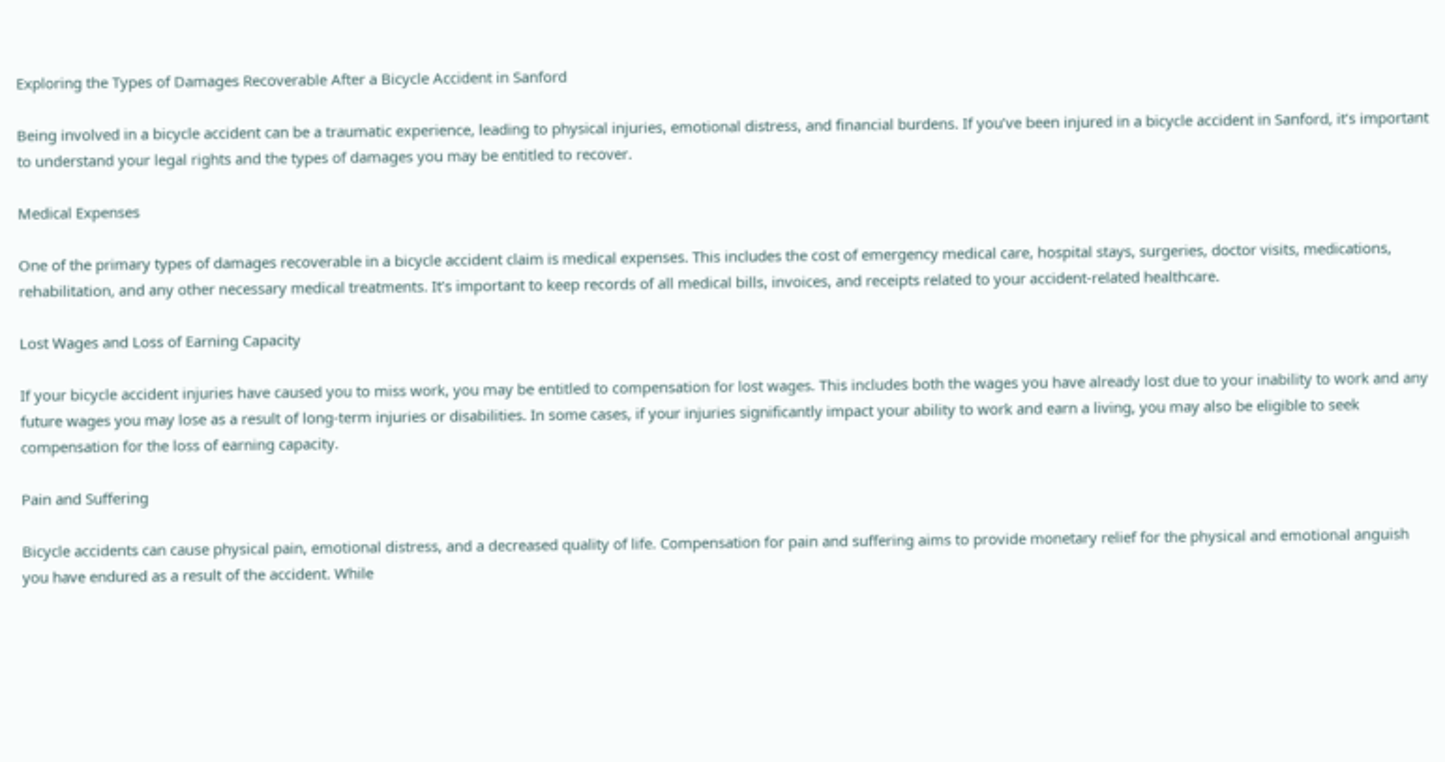Exploring the Types of Damages Recoverable After a Bicycle Accident in Sanford

Being involved in a bicycle accident can be a traumatic experience, leading to physical injuries, emotional distress, and financial burdens. If you’ve been injured in a bicycle accident in Sanford, it’s important to understand your legal rights and the types of damages you may be entitled to recover.

Medical Expenses

One of the primary types of damages recoverable in a bicycle accident claim is medical expenses. This includes the cost of emergency medical care, hospital stays, surgeries, doctor visits, medications, rehabilitation, and any other necessary medical treatments. It’s important to keep records of all medical bills, invoices, and receipts related to your accident-related healthcare.

Lost Wages and Loss of Earning Capacity

If your bicycle accident injuries have caused you to miss work, you may be entitled to compensation for lost wages. This includes both the wages you have already lost due to your inability to work and any future wages you may lose as a result of long-term injuries or disabilities. In some cases, if your injuries significantly impact your ability to work and earn a living, you may also be eligible to seek compensation for the loss of earning capacity.

Pain and Suffering

Bicycle accidents can cause physical pain, emotional distress, and a decreased quality of life. Compensation for pain and suffering aims to provide monetary relief for the physical and emotional anguish you have endured as a result of the accident. While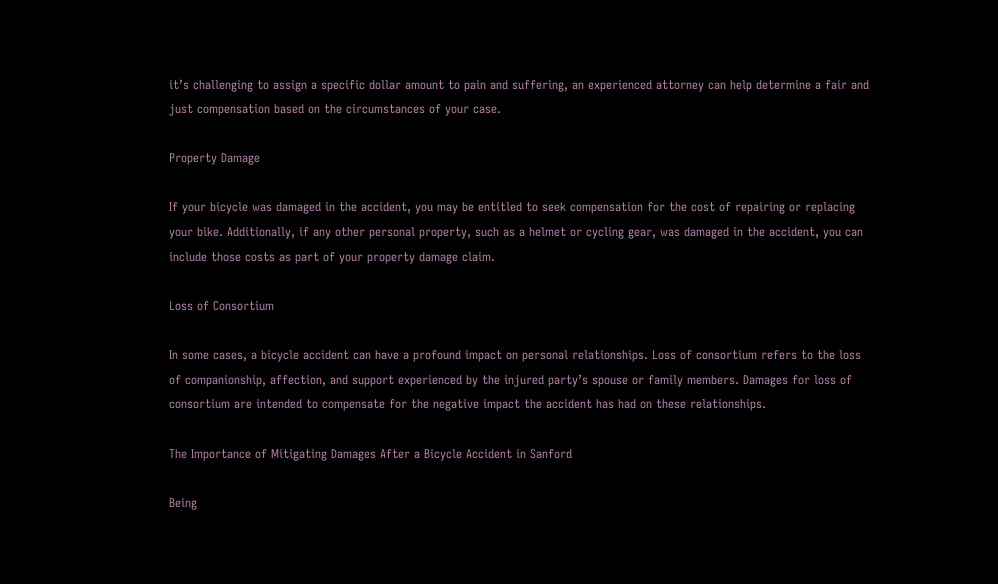it’s challenging to assign a specific dollar amount to pain and suffering, an experienced attorney can help determine a fair and just compensation based on the circumstances of your case.

Property Damage

If your bicycle was damaged in the accident, you may be entitled to seek compensation for the cost of repairing or replacing your bike. Additionally, if any other personal property, such as a helmet or cycling gear, was damaged in the accident, you can include those costs as part of your property damage claim.

Loss of Consortium

In some cases, a bicycle accident can have a profound impact on personal relationships. Loss of consortium refers to the loss of companionship, affection, and support experienced by the injured party’s spouse or family members. Damages for loss of consortium are intended to compensate for the negative impact the accident has had on these relationships.

The Importance of Mitigating Damages After a Bicycle Accident in Sanford

Being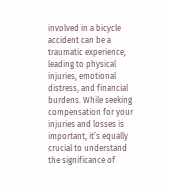involved in a bicycle accident can be a traumatic experience, leading to physical injuries, emotional distress, and financial burdens. While seeking compensation for your injuries and losses is important, it’s equally crucial to understand the significance of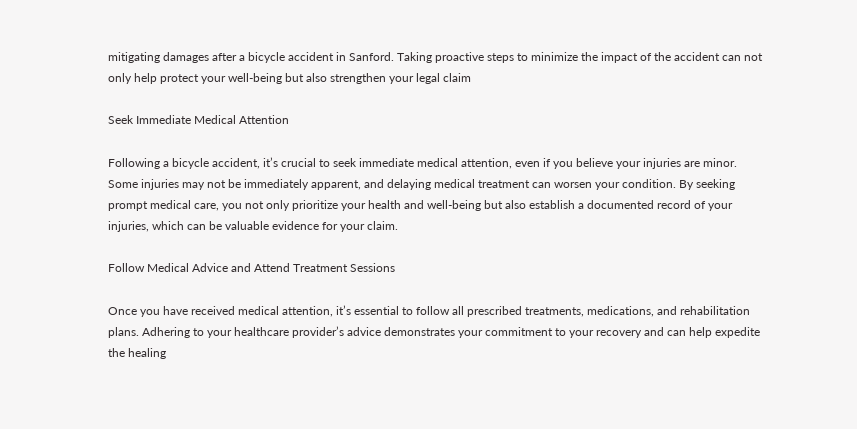mitigating damages after a bicycle accident in Sanford. Taking proactive steps to minimize the impact of the accident can not only help protect your well-being but also strengthen your legal claim

Seek Immediate Medical Attention

Following a bicycle accident, it’s crucial to seek immediate medical attention, even if you believe your injuries are minor. Some injuries may not be immediately apparent, and delaying medical treatment can worsen your condition. By seeking prompt medical care, you not only prioritize your health and well-being but also establish a documented record of your injuries, which can be valuable evidence for your claim.

Follow Medical Advice and Attend Treatment Sessions

Once you have received medical attention, it’s essential to follow all prescribed treatments, medications, and rehabilitation plans. Adhering to your healthcare provider’s advice demonstrates your commitment to your recovery and can help expedite the healing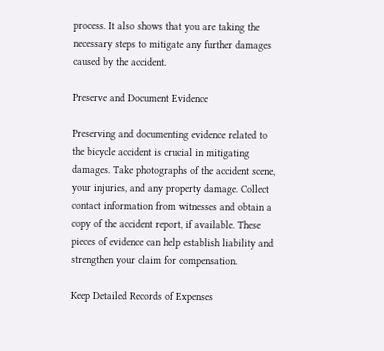process. It also shows that you are taking the necessary steps to mitigate any further damages caused by the accident.

Preserve and Document Evidence

Preserving and documenting evidence related to the bicycle accident is crucial in mitigating damages. Take photographs of the accident scene, your injuries, and any property damage. Collect contact information from witnesses and obtain a copy of the accident report, if available. These pieces of evidence can help establish liability and strengthen your claim for compensation.

Keep Detailed Records of Expenses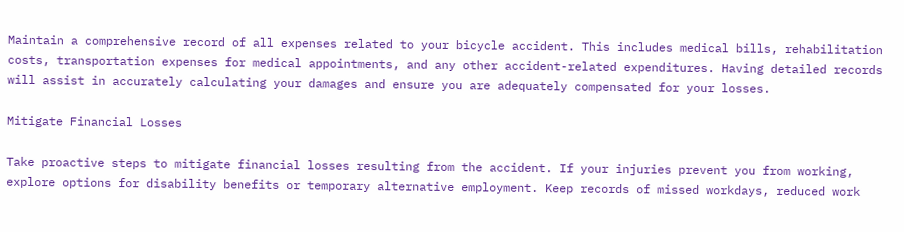Maintain a comprehensive record of all expenses related to your bicycle accident. This includes medical bills, rehabilitation costs, transportation expenses for medical appointments, and any other accident-related expenditures. Having detailed records will assist in accurately calculating your damages and ensure you are adequately compensated for your losses.

Mitigate Financial Losses

Take proactive steps to mitigate financial losses resulting from the accident. If your injuries prevent you from working, explore options for disability benefits or temporary alternative employment. Keep records of missed workdays, reduced work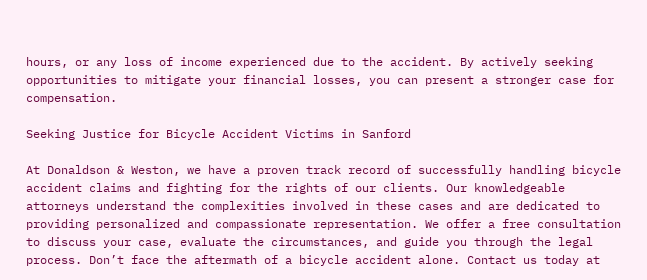hours, or any loss of income experienced due to the accident. By actively seeking opportunities to mitigate your financial losses, you can present a stronger case for compensation.

Seeking Justice for Bicycle Accident Victims in Sanford

At Donaldson & Weston, we have a proven track record of successfully handling bicycle accident claims and fighting for the rights of our clients. Our knowledgeable attorneys understand the complexities involved in these cases and are dedicated to providing personalized and compassionate representation. We offer a free consultation to discuss your case, evaluate the circumstances, and guide you through the legal process. Don’t face the aftermath of a bicycle accident alone. Contact us today at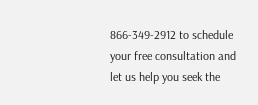866-349-2912 to schedule your free consultation and let us help you seek the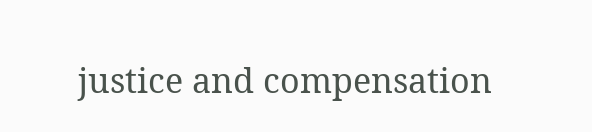justice and compensation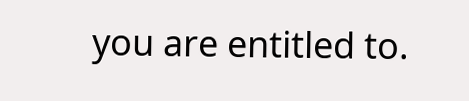you are entitled to.